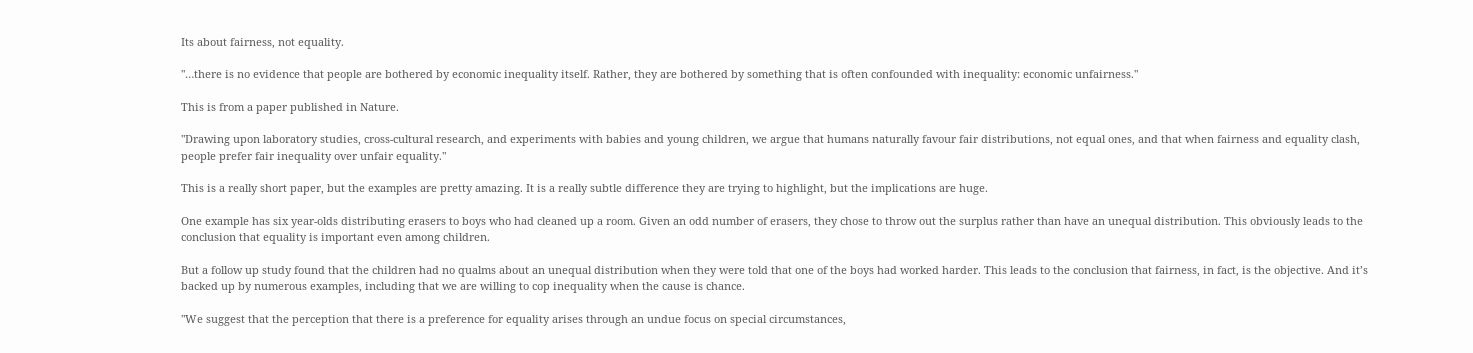Its about fairness, not equality.

"…there is no evidence that people are bothered by economic inequality itself. Rather, they are bothered by something that is often confounded with inequality: economic unfairness."

This is from a paper published in Nature.

"Drawing upon laboratory studies, cross-cultural research, and experiments with babies and young children, we argue that humans naturally favour fair distributions, not equal ones, and that when fairness and equality clash, people prefer fair inequality over unfair equality."

This is a really short paper, but the examples are pretty amazing. It is a really subtle difference they are trying to highlight, but the implications are huge.

One example has six year-olds distributing erasers to boys who had cleaned up a room. Given an odd number of erasers, they chose to throw out the surplus rather than have an unequal distribution. This obviously leads to the conclusion that equality is important even among children.

But a follow up study found that the children had no qualms about an unequal distribution when they were told that one of the boys had worked harder. This leads to the conclusion that fairness, in fact, is the objective. And it’s backed up by numerous examples, including that we are willing to cop inequality when the cause is chance.

"We suggest that the perception that there is a preference for equality arises through an undue focus on special circumstances,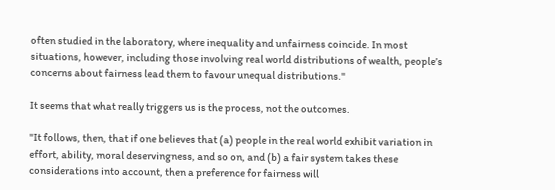often studied in the laboratory, where inequality and unfairness coincide. In most situations, however, including those involving real world distributions of wealth, people’s concerns about fairness lead them to favour unequal distributions."

It seems that what really triggers us is the process, not the outcomes.

"It follows, then, that if one believes that (a) people in the real world exhibit variation in effort, ability, moral deservingness, and so on, and (b) a fair system takes these considerations into account, then a preference for fairness will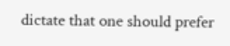dictate that one should prefer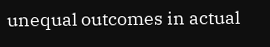unequal outcomes in actual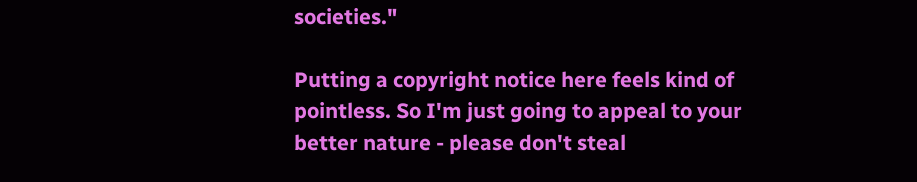societies."

Putting a copyright notice here feels kind of pointless. So I'm just going to appeal to your better nature - please don't steal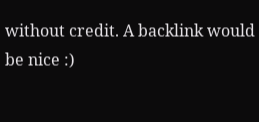without credit. A backlink would be nice :)